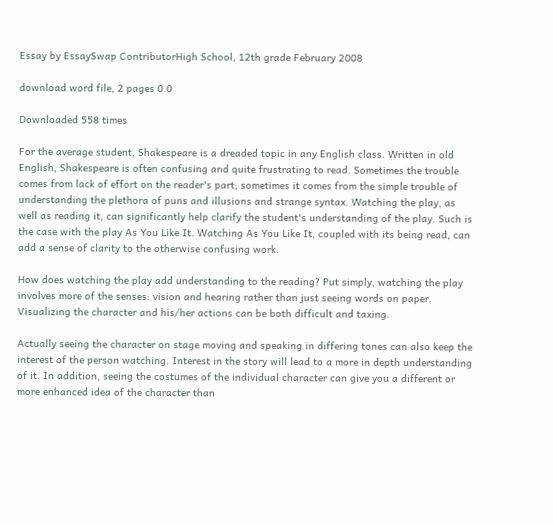Essay by EssaySwap ContributorHigh School, 12th grade February 2008

download word file, 2 pages 0.0

Downloaded 558 times

For the average student, Shakespeare is a dreaded topic in any English class. Written in old English, Shakespeare is often confusing and quite frustrating to read. Sometimes the trouble comes from lack of effort on the reader's part; sometimes it comes from the simple trouble of understanding the plethora of puns and illusions and strange syntax. Watching the play, as well as reading it, can significantly help clarify the student's understanding of the play. Such is the case with the play As You Like It. Watching As You Like It, coupled with its being read, can add a sense of clarity to the otherwise confusing work.

How does watching the play add understanding to the reading? Put simply, watching the play involves more of the senses: vision and hearing rather than just seeing words on paper. Visualizing the character and his/her actions can be both difficult and taxing.

Actually seeing the character on stage moving and speaking in differing tones can also keep the interest of the person watching. Interest in the story will lead to a more in depth understanding of it. In addition, seeing the costumes of the individual character can give you a different or more enhanced idea of the character than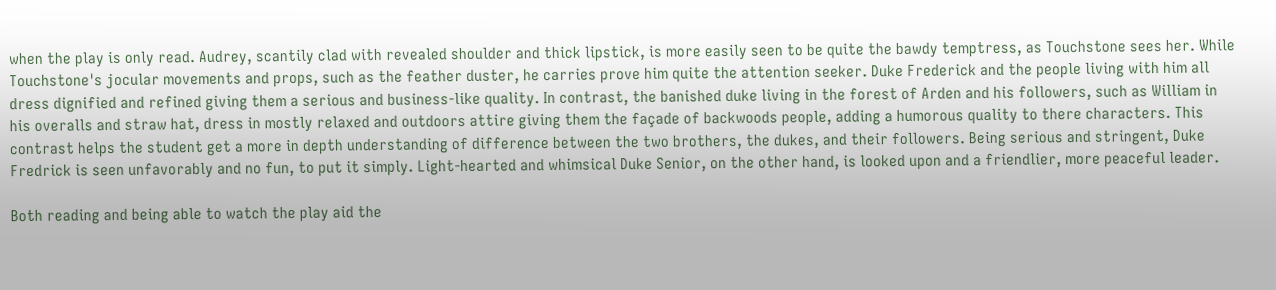when the play is only read. Audrey, scantily clad with revealed shoulder and thick lipstick, is more easily seen to be quite the bawdy temptress, as Touchstone sees her. While Touchstone's jocular movements and props, such as the feather duster, he carries prove him quite the attention seeker. Duke Frederick and the people living with him all dress dignified and refined giving them a serious and business-like quality. In contrast, the banished duke living in the forest of Arden and his followers, such as William in his overalls and straw hat, dress in mostly relaxed and outdoors attire giving them the façade of backwoods people, adding a humorous quality to there characters. This contrast helps the student get a more in depth understanding of difference between the two brothers, the dukes, and their followers. Being serious and stringent, Duke Fredrick is seen unfavorably and no fun, to put it simply. Light-hearted and whimsical Duke Senior, on the other hand, is looked upon and a friendlier, more peaceful leader.

Both reading and being able to watch the play aid the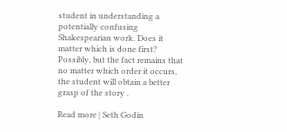student in understanding a potentially confusing Shakespearian work. Does it matter which is done first? Possibly, but the fact remains that no matter which order it occurs, the student will obtain a better grasp of the story .

Read more | Seth Godin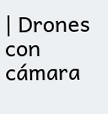| Drones con cámara